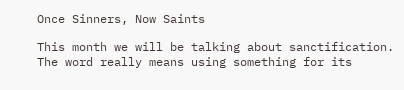Once Sinners, Now Saints

This month we will be talking about sanctification. The word really means using something for its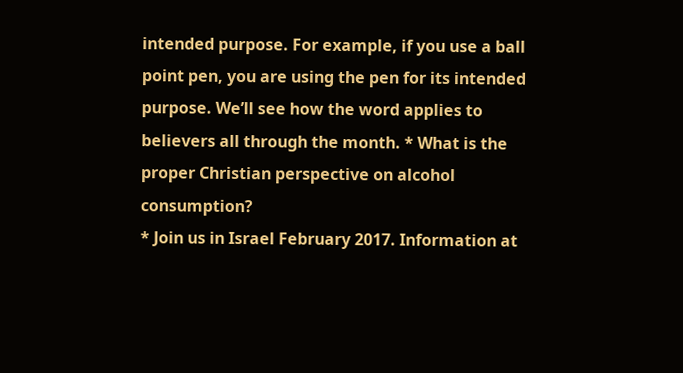intended purpose. For example, if you use a ball point pen, you are using the pen for its intended purpose. We’ll see how the word applies to believers all through the month. * What is the proper Christian perspective on alcohol consumption?
* Join us in Israel February 2017. Information at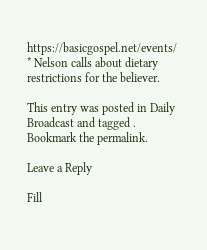https://basicgospel.net/events/ * Nelson calls about dietary restrictions for the believer.

This entry was posted in Daily Broadcast and tagged . Bookmark the permalink.

Leave a Reply

Fill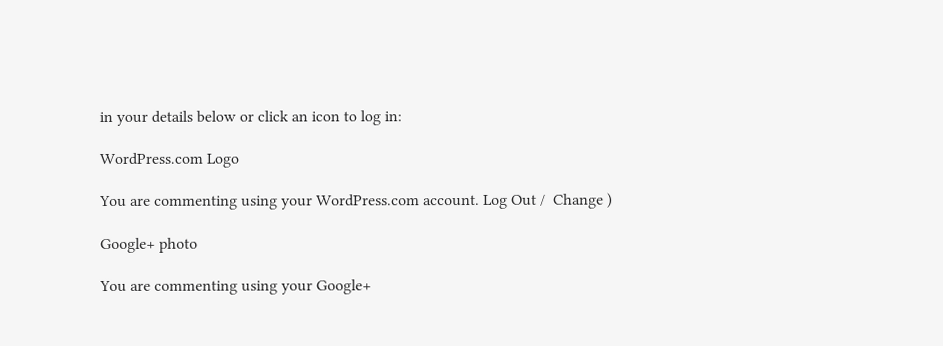in your details below or click an icon to log in:

WordPress.com Logo

You are commenting using your WordPress.com account. Log Out /  Change )

Google+ photo

You are commenting using your Google+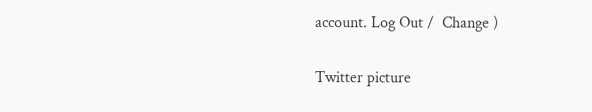account. Log Out /  Change )

Twitter picture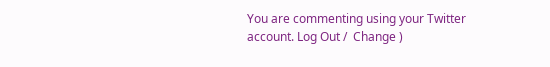You are commenting using your Twitter account. Log Out /  Change )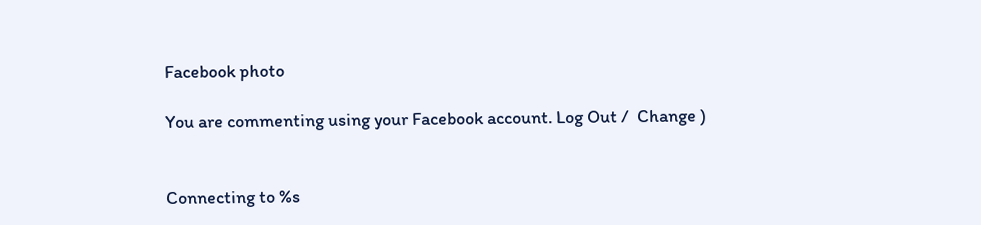Facebook photo

You are commenting using your Facebook account. Log Out /  Change )


Connecting to %s